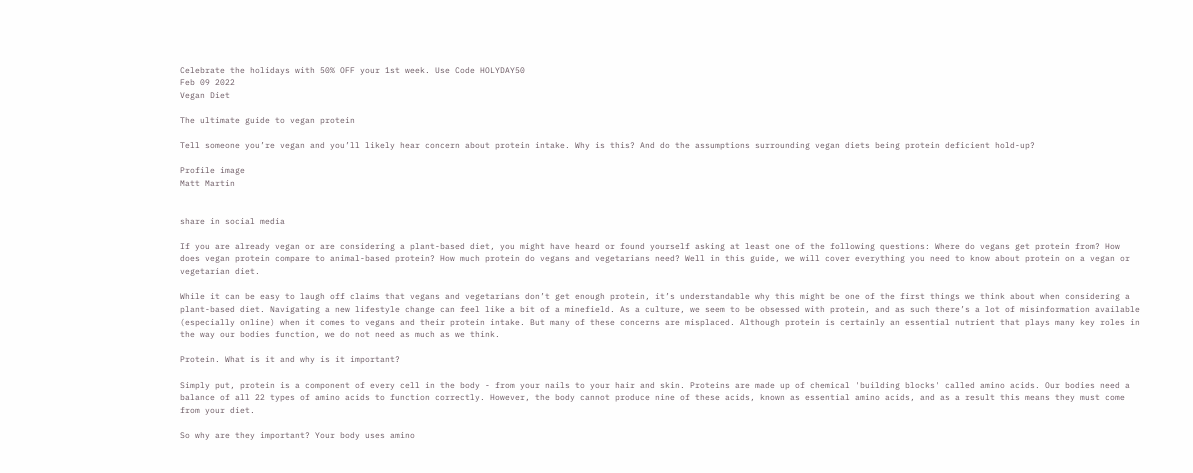Celebrate the holidays with 50% OFF your 1st week. Use Code HOLYDAY50
Feb 09 2022
Vegan Diet

The ultimate guide to vegan protein

Tell someone you’re vegan and you’ll likely hear concern about protein intake. Why is this? And do the assumptions surrounding vegan diets being protein deficient hold-up?

Profile image
Matt Martin


share in social media

If you are already vegan or are considering a plant-based diet, you might have heard or found yourself asking at least one of the following questions: Where do vegans get protein from? How does vegan protein compare to animal-based protein? How much protein do vegans and vegetarians need? Well in this guide, we will cover everything you need to know about protein on a vegan or vegetarian diet.

While it can be easy to laugh off claims that vegans and vegetarians don’t get enough protein, it’s understandable why this might be one of the first things we think about when considering a plant-based diet. Navigating a new lifestyle change can feel like a bit of a minefield. As a culture, we seem to be obsessed with protein, and as such there’s a lot of misinformation available (especially online) when it comes to vegans and their protein intake. But many of these concerns are misplaced. Although protein is certainly an essential nutrient that plays many key roles in the way our bodies function, we do not need as much as we think.

Protein. What is it and why is it important?

Simply put, protein is a component of every cell in the body - from your nails to your hair and skin. Proteins are made up of chemical 'building blocks' called amino acids. Our bodies need a balance of all 22 types of amino acids to function correctly. However, the body cannot produce nine of these acids, known as essential amino acids, and as a result this means they must come from your diet.

So why are they important? Your body uses amino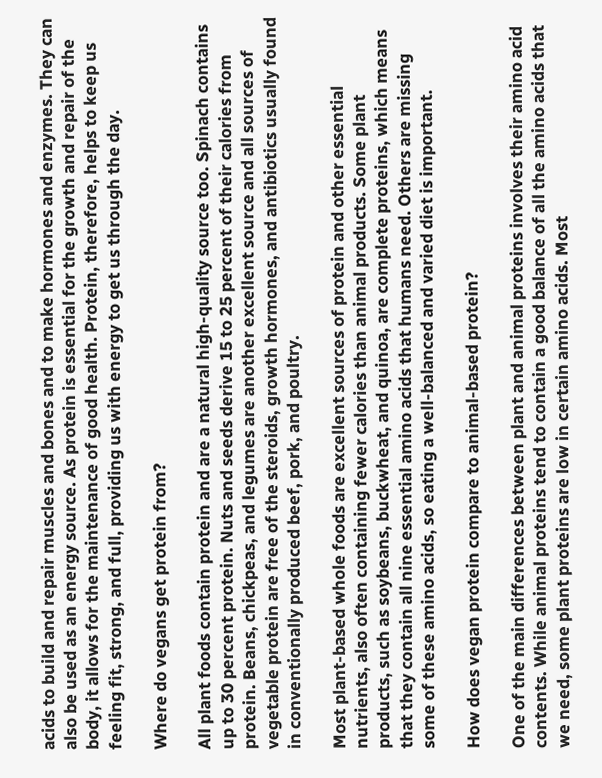acids to build and repair muscles and bones and to make hormones and enzymes. They can also be used as an energy source. As protein is essential for the growth and repair of the body, it allows for the maintenance of good health. Protein, therefore, helps to keep us feeling fit, strong, and full, providing us with energy to get us through the day.

Where do vegans get protein from?

All plant foods contain protein and are a natural high-quality source too. Spinach contains up to 30 percent protein. Nuts and seeds derive 15 to 25 percent of their calories from protein. Beans, chickpeas, and legumes are another excellent source and all sources of vegetable protein are free of the steroids, growth hormones, and antibiotics usually found in conventionally produced beef, pork, and poultry.

Most plant-based whole foods are excellent sources of protein and other essential nutrients, also often containing fewer calories than animal products. Some plant products, such as soybeans, buckwheat, and quinoa, are complete proteins, which means that they contain all nine essential amino acids that humans need. Others are missing some of these amino acids, so eating a well-balanced and varied diet is important.

How does vegan protein compare to animal-based protein?

One of the main differences between plant and animal proteins involves their amino acid contents. While animal proteins tend to contain a good balance of all the amino acids that we need, some plant proteins are low in certain amino acids. Most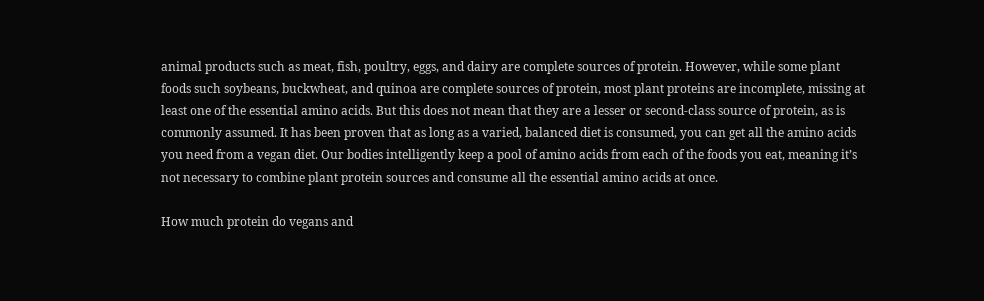animal products such as meat, fish, poultry, eggs, and dairy are complete sources of protein. However, while some plant foods such soybeans, buckwheat, and quinoa are complete sources of protein, most plant proteins are incomplete, missing at least one of the essential amino acids. But this does not mean that they are a lesser or second-class source of protein, as is commonly assumed. It has been proven that as long as a varied, balanced diet is consumed, you can get all the amino acids you need from a vegan diet. Our bodies intelligently keep a pool of amino acids from each of the foods you eat, meaning it’s not necessary to combine plant protein sources and consume all the essential amino acids at once.

How much protein do vegans and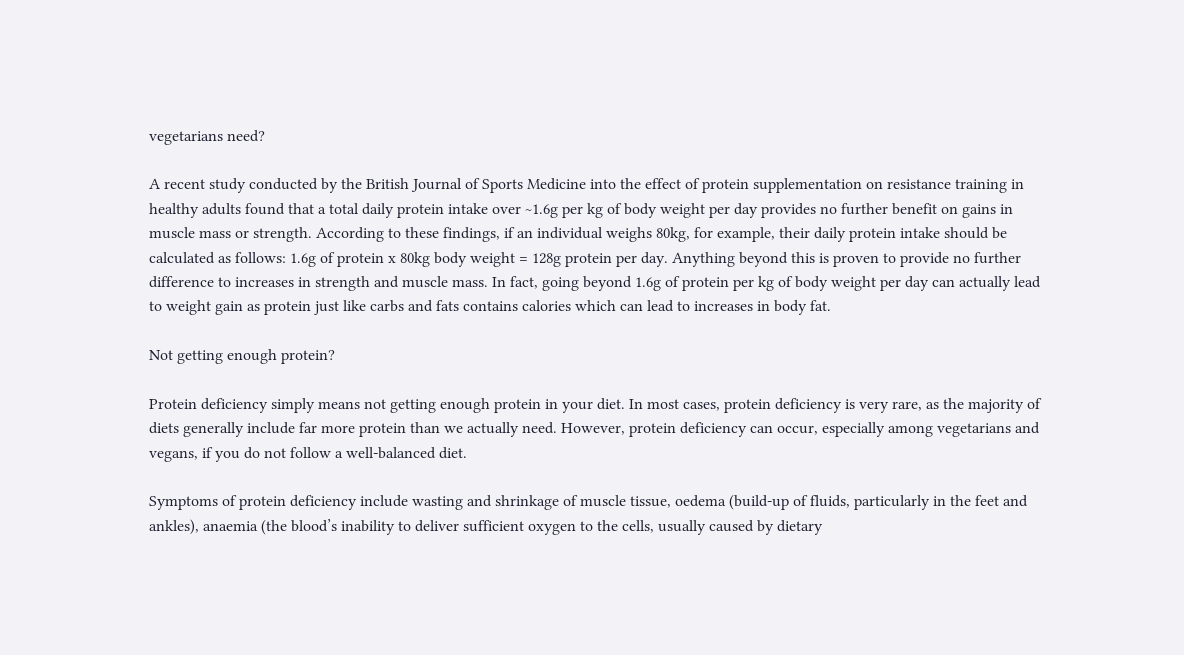vegetarians need?

A recent study conducted by the British Journal of Sports Medicine into the effect of protein supplementation on resistance training in healthy adults found that a total daily protein intake over ~1.6g per kg of body weight per day provides no further benefit on gains in muscle mass or strength. According to these findings, if an individual weighs 80kg, for example, their daily protein intake should be calculated as follows: 1.6g of protein x 80kg body weight = 128g protein per day. Anything beyond this is proven to provide no further difference to increases in strength and muscle mass. In fact, going beyond 1.6g of protein per kg of body weight per day can actually lead to weight gain as protein just like carbs and fats contains calories which can lead to increases in body fat.

Not getting enough protein?

Protein deficiency simply means not getting enough protein in your diet. In most cases, protein deficiency is very rare, as the majority of diets generally include far more protein than we actually need. However, protein deficiency can occur, especially among vegetarians and vegans, if you do not follow a well-balanced diet.

Symptoms of protein deficiency include wasting and shrinkage of muscle tissue, oedema (build-up of fluids, particularly in the feet and ankles), anaemia (the blood’s inability to deliver sufficient oxygen to the cells, usually caused by dietary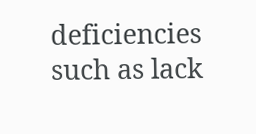deficiencies such as lack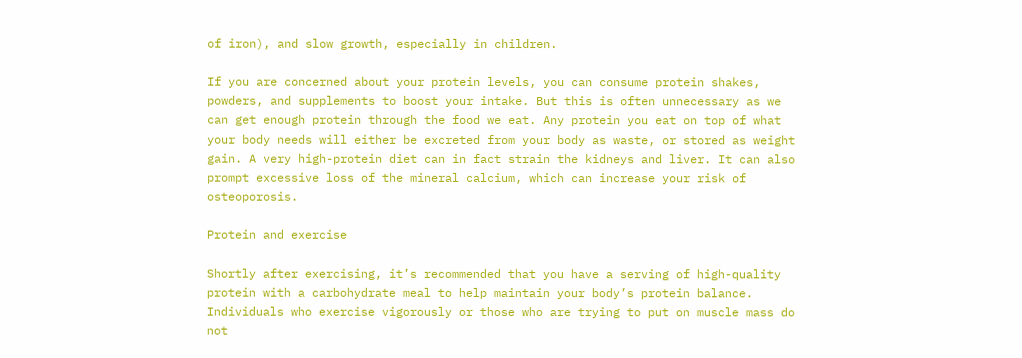of iron), and slow growth, especially in children.

If you are concerned about your protein levels, you can consume protein shakes, powders, and supplements to boost your intake. But this is often unnecessary as we can get enough protein through the food we eat. Any protein you eat on top of what your body needs will either be excreted from your body as waste, or stored as weight gain. A very high-protein diet can in fact strain the kidneys and liver. It can also prompt excessive loss of the mineral calcium, which can increase your risk of osteoporosis.

Protein and exercise

Shortly after exercising, it’s recommended that you have a serving of high-quality protein with a carbohydrate meal to help maintain your body’s protein balance. Individuals who exercise vigorously or those who are trying to put on muscle mass do not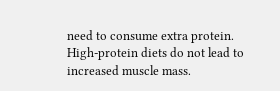need to consume extra protein. High-protein diets do not lead to increased muscle mass.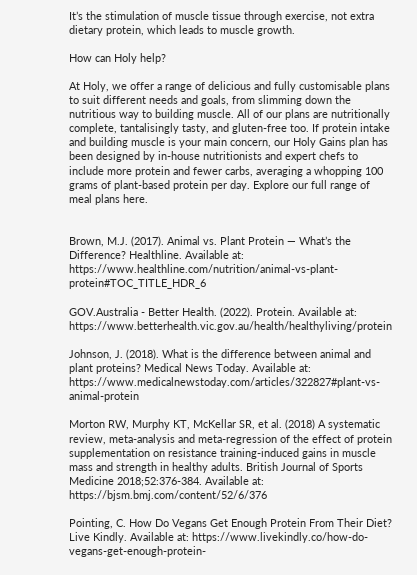It’s the stimulation of muscle tissue through exercise, not extra dietary protein, which leads to muscle growth.

How can Holy help?

At Holy, we offer a range of delicious and fully customisable plans to suit different needs and goals, from slimming down the nutritious way to building muscle. All of our plans are nutritionally complete, tantalisingly tasty, and gluten-free too. If protein intake and building muscle is your main concern, our Holy Gains plan has been designed by in-house nutritionists and expert chefs to include more protein and fewer carbs, averaging a whopping 100 grams of plant-based protein per day. Explore our full range of meal plans here.


Brown, M.J. (2017). Animal vs. Plant Protein — What’s the Difference? Healthline. Available at: https://www.healthline.com/nutrition/animal-vs-plant-protein#TOC_TITLE_HDR_6

GOV.Australia - Better Health. (2022). Protein. Available at: https://www.betterhealth.vic.gov.au/health/healthyliving/protein

Johnson, J. (2018). What is the difference between animal and plant proteins? Medical News Today. Available at: https://www.medicalnewstoday.com/articles/322827#plant-vs-animal-protein

Morton RW, Murphy KT, McKellar SR, et al. (2018) A systematic review, meta-analysis and meta-regression of the effect of protein supplementation on resistance training-induced gains in muscle mass and strength in healthy adults. British Journal of Sports Medicine 2018;52:376-384. Available at: https://bjsm.bmj.com/content/52/6/376

Pointing, C. How Do Vegans Get Enough Protein From Their Diet? Live Kindly. Available at: https://www.livekindly.co/how-do-vegans-get-enough-protein-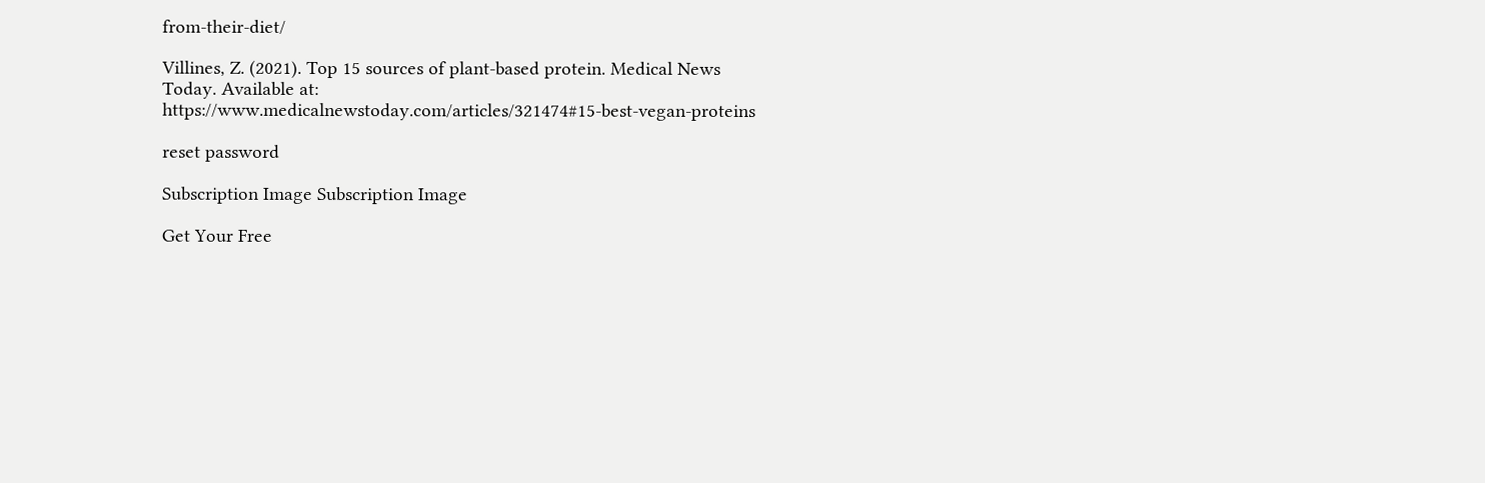from-their-diet/

Villines, Z. (2021). Top 15 sources of plant-based protein. Medical News Today. Available at: https://www.medicalnewstoday.com/articles/321474#15-best-vegan-proteins

reset password

Subscription Image Subscription Image

Get Your Free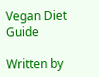Vegan Diet Guide

Written by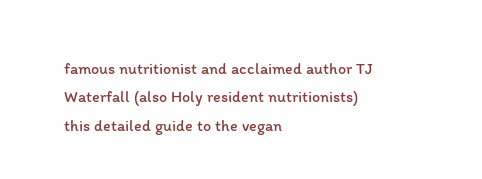famous nutritionist and acclaimed author TJ Waterfall (also Holy resident nutritionists) this detailed guide to the vegan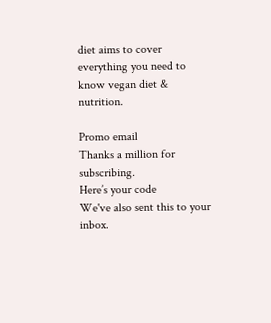diet aims to cover everything you need to know vegan diet & nutrition.

Promo email
Thanks a million for subscribing.
Here’s your code
We've also sent this to your inbox.